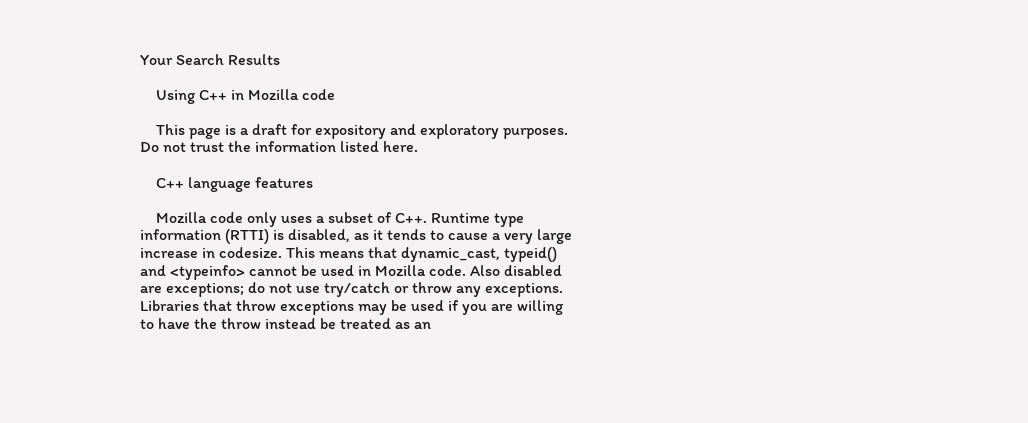Your Search Results

    Using C++ in Mozilla code

    This page is a draft for expository and exploratory purposes. Do not trust the information listed here.

    C++ language features

    Mozilla code only uses a subset of C++. Runtime type information (RTTI) is disabled, as it tends to cause a very large increase in codesize. This means that dynamic_cast, typeid() and <typeinfo> cannot be used in Mozilla code. Also disabled are exceptions; do not use try/catch or throw any exceptions. Libraries that throw exceptions may be used if you are willing to have the throw instead be treated as an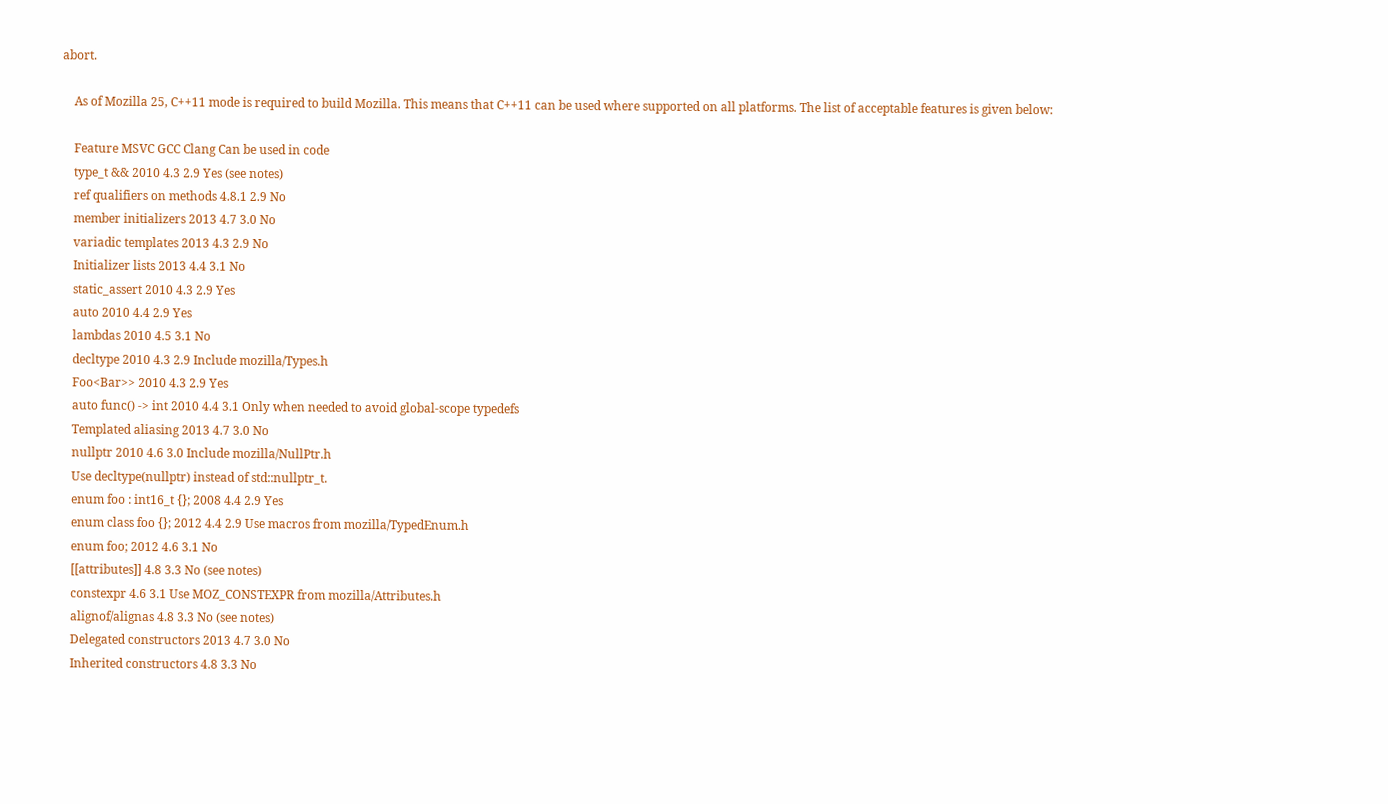abort.

    As of Mozilla 25, C++11 mode is required to build Mozilla. This means that C++11 can be used where supported on all platforms. The list of acceptable features is given below:

    Feature MSVC GCC Clang Can be used in code
    type_t && 2010 4.3 2.9 Yes (see notes)
    ref qualifiers on methods 4.8.1 2.9 No
    member initializers 2013 4.7 3.0 No
    variadic templates 2013 4.3 2.9 No
    Initializer lists 2013 4.4 3.1 No
    static_assert 2010 4.3 2.9 Yes
    auto 2010 4.4 2.9 Yes
    lambdas 2010 4.5 3.1 No
    decltype 2010 4.3 2.9 Include mozilla/Types.h
    Foo<Bar>> 2010 4.3 2.9 Yes
    auto func() -> int 2010 4.4 3.1 Only when needed to avoid global-scope typedefs
    Templated aliasing 2013 4.7 3.0 No
    nullptr 2010 4.6 3.0 Include mozilla/NullPtr.h
    Use decltype(nullptr) instead of std::nullptr_t.
    enum foo : int16_t {}; 2008 4.4 2.9 Yes
    enum class foo {}; 2012 4.4 2.9 Use macros from mozilla/TypedEnum.h
    enum foo; 2012 4.6 3.1 No
    [[attributes]] 4.8 3.3 No (see notes)
    constexpr 4.6 3.1 Use MOZ_CONSTEXPR from mozilla/Attributes.h
    alignof/alignas 4.8 3.3 No (see notes)
    Delegated constructors 2013 4.7 3.0 No
    Inherited constructors 4.8 3.3 No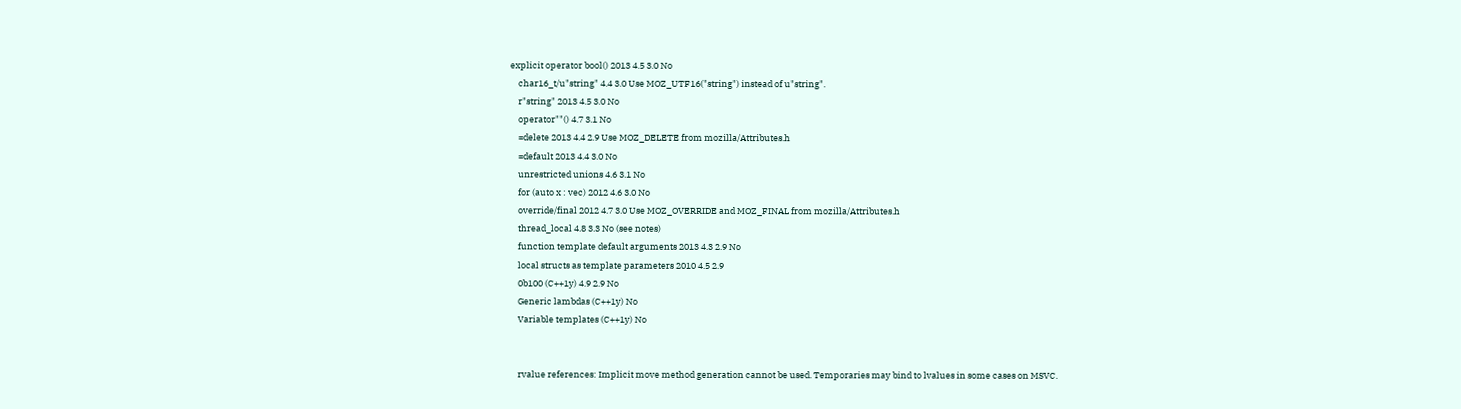explicit operator bool() 2013 4.5 3.0 No
    char16_t/u"string" 4.4 3.0 Use MOZ_UTF16("string") instead of u"string".
    r"string" 2013 4.5 3.0 No
    operator""() 4.7 3.1 No
    =delete 2013 4.4 2.9 Use MOZ_DELETE from mozilla/Attributes.h
    =default 2013 4.4 3.0 No
    unrestricted unions 4.6 3.1 No
    for (auto x : vec) 2012 4.6 3.0 No
    override/final 2012 4.7 3.0 Use MOZ_OVERRIDE and MOZ_FINAL from mozilla/Attributes.h
    thread_local 4.8 3.3 No (see notes)
    function template default arguments 2013 4.3 2.9 No
    local structs as template parameters 2010 4.5 2.9
    0b100 (C++1y) 4.9 2.9 No
    Generic lambdas (C++1y) No
    Variable templates (C++1y) No


    rvalue references: Implicit move method generation cannot be used. Temporaries may bind to lvalues in some cases on MSVC.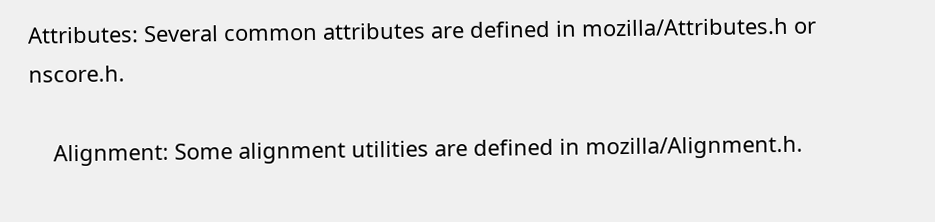Attributes: Several common attributes are defined in mozilla/Attributes.h or nscore.h.

    Alignment: Some alignment utilities are defined in mozilla/Alignment.h.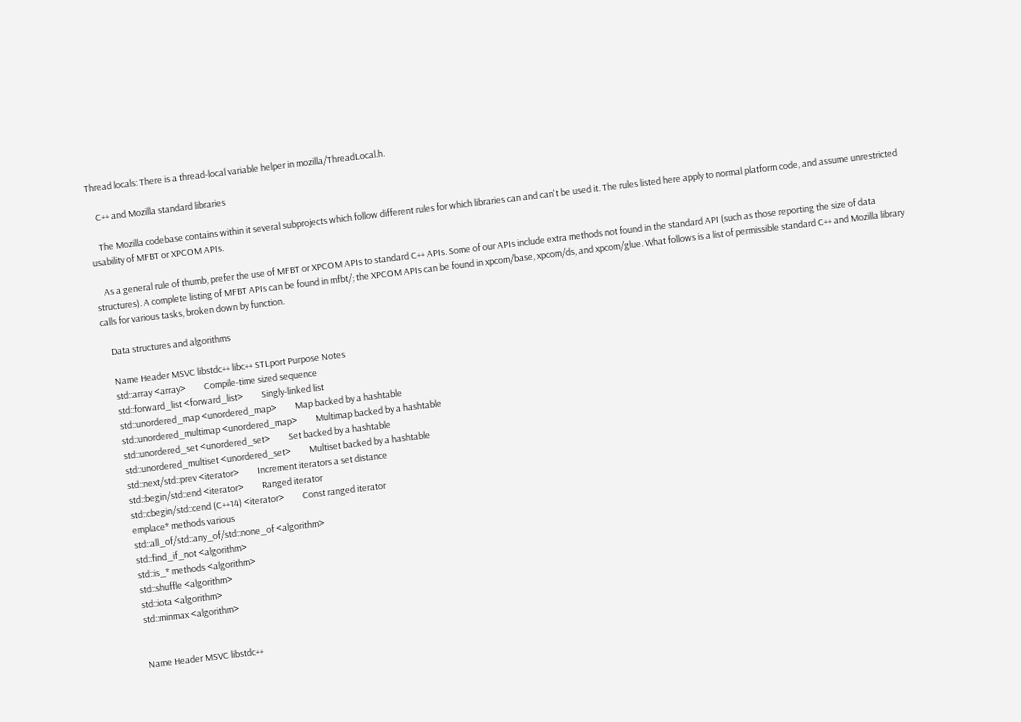Thread locals: There is a thread-local variable helper in mozilla/ThreadLocal.h.

    C++ and Mozilla standard libraries

    The Mozilla codebase contains within it several subprojects which follow different rules for which libraries can and can't be used it. The rules listed here apply to normal platform code, and assume unrestricted usability of MFBT or XPCOM APIs.

    As a general rule of thumb, prefer the use of MFBT or XPCOM APIs to standard C++ APIs. Some of our APIs include extra methods not found in the standard API (such as those reporting the size of data structures). A complete listing of MFBT APIs can be found in mfbt/; the XPCOM APIs can be found in xpcom/base, xpcom/ds, and xpcom/glue. What follows is a list of permissible standard C++ and Mozilla library calls for various tasks, broken down by function.

    Data structures and algorithms

    Name Header MSVC libstdc++ libc++ STLport Purpose Notes
    std::array <array>         Compile-time sized sequence
    std::forward_list <forward_list>         Singly-linked list
    std::unordered_map <unordered_map>         Map backed by a hashtable
    std::unordered_multimap <unordered_map>         Multimap backed by a hashtable
    std::unordered_set <unordered_set>         Set backed by a hashtable
    std::unordered_multiset <unordered_set>         Multiset backed by a hashtable
    std::next/std::prev <iterator>         Increment iterators a set distance
    std::begin/std::end <iterator>         Ranged iterator
    std::cbegin/std::cend (C++14) <iterator>         Const ranged iterator
    emplace* methods various
    std::all_of/std::any_of/std::none_of <algorithm>
    std::find_if_not <algorithm>
    std::is_* methods <algorithm>
    std::shuffle <algorithm>
    std::iota <algorithm>
    std::minmax <algorithm>


    Name Header MSVC libstdc++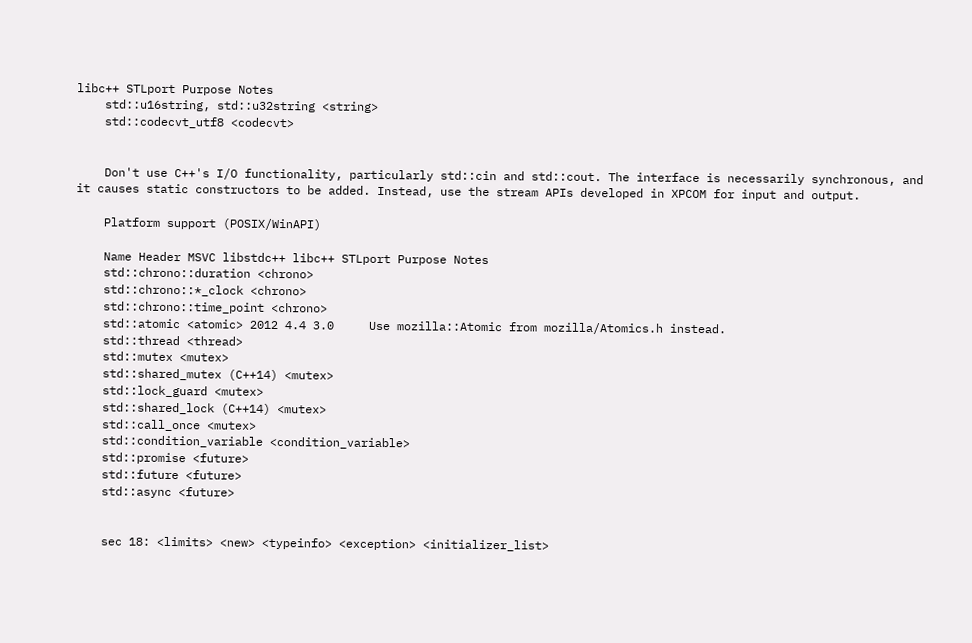libc++ STLport Purpose Notes
    std::u16string, std::u32string <string>
    std::codecvt_utf8 <codecvt>


    Don't use C++'s I/O functionality, particularly std::cin and std::cout. The interface is necessarily synchronous, and it causes static constructors to be added. Instead, use the stream APIs developed in XPCOM for input and output.

    Platform support (POSIX/WinAPI)

    Name Header MSVC libstdc++ libc++ STLport Purpose Notes
    std::chrono::duration <chrono>
    std::chrono::*_clock <chrono>
    std::chrono::time_point <chrono>
    std::atomic <atomic> 2012 4.4 3.0     Use mozilla::Atomic from mozilla/Atomics.h instead.
    std::thread <thread>
    std::mutex <mutex>
    std::shared_mutex (C++14) <mutex>
    std::lock_guard <mutex>
    std::shared_lock (C++14) <mutex>
    std::call_once <mutex>
    std::condition_variable <condition_variable>
    std::promise <future>
    std::future <future>
    std::async <future>


    sec 18: <limits> <new> <typeinfo> <exception> <initializer_list>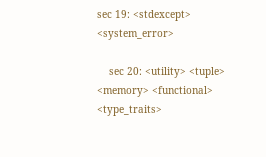sec 19: <stdexcept> <system_error>

    sec 20: <utility> <tuple> <memory> <functional> <type_traits>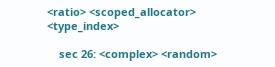<ratio> <scoped_allocator> <type_index>

    sec 26: <complex> <random>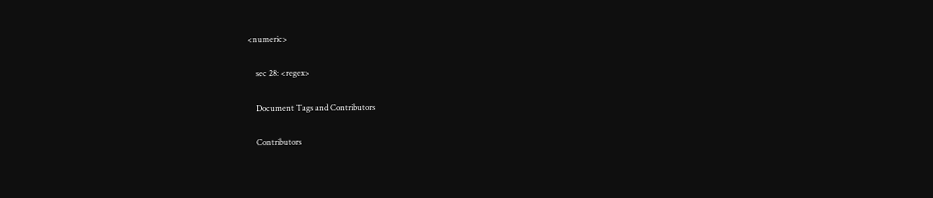<numeric>

    sec 28: <regex>

    Document Tags and Contributors

    Contributors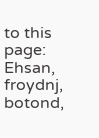to this page: Ehsan, froydnj, botond,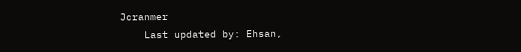Jcranmer
    Last updated by: Ehsan,